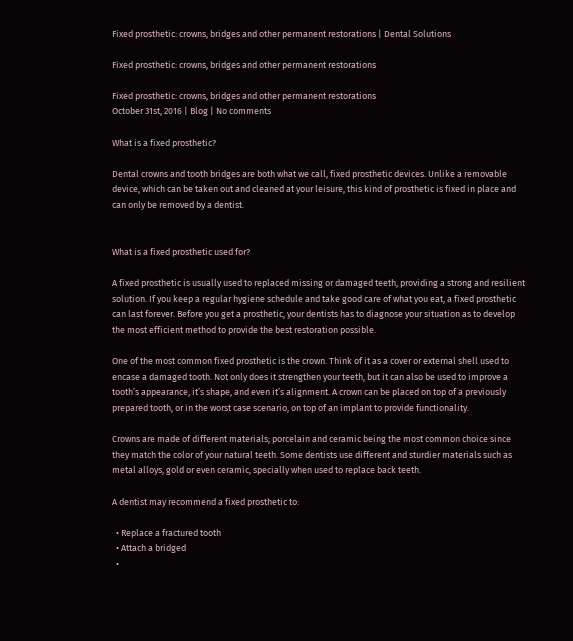Fixed prosthetic: crowns, bridges and other permanent restorations | Dental Solutions

Fixed prosthetic: crowns, bridges and other permanent restorations

Fixed prosthetic: crowns, bridges and other permanent restorations
October 31st, 2016 | Blog | No comments

What is a fixed prosthetic?

Dental crowns and tooth bridges are both what we call, fixed prosthetic devices. Unlike a removable device, which can be taken out and cleaned at your leisure, this kind of prosthetic is fixed in place and can only be removed by a dentist.


What is a fixed prosthetic used for?

A fixed prosthetic is usually used to replaced missing or damaged teeth, providing a strong and resilient solution. If you keep a regular hygiene schedule and take good care of what you eat, a fixed prosthetic can last forever. Before you get a prosthetic, your dentists has to diagnose your situation as to develop the most efficient method to provide the best restoration possible.

One of the most common fixed prosthetic is the crown. Think of it as a cover or external shell used to encase a damaged tooth. Not only does it strengthen your teeth, but it can also be used to improve a tooth’s appearance, it’s shape, and even it’s alignment. A crown can be placed on top of a previously prepared tooth, or in the worst case scenario, on top of an implant to provide functionality.

Crowns are made of different materials; porcelain and ceramic being the most common choice since they match the color of your natural teeth. Some dentists use different and sturdier materials such as metal alloys, gold or even ceramic, specially when used to replace back teeth.

A dentist may recommend a fixed prosthetic to:

  • Replace a fractured tooth
  • Attach a bridged
  •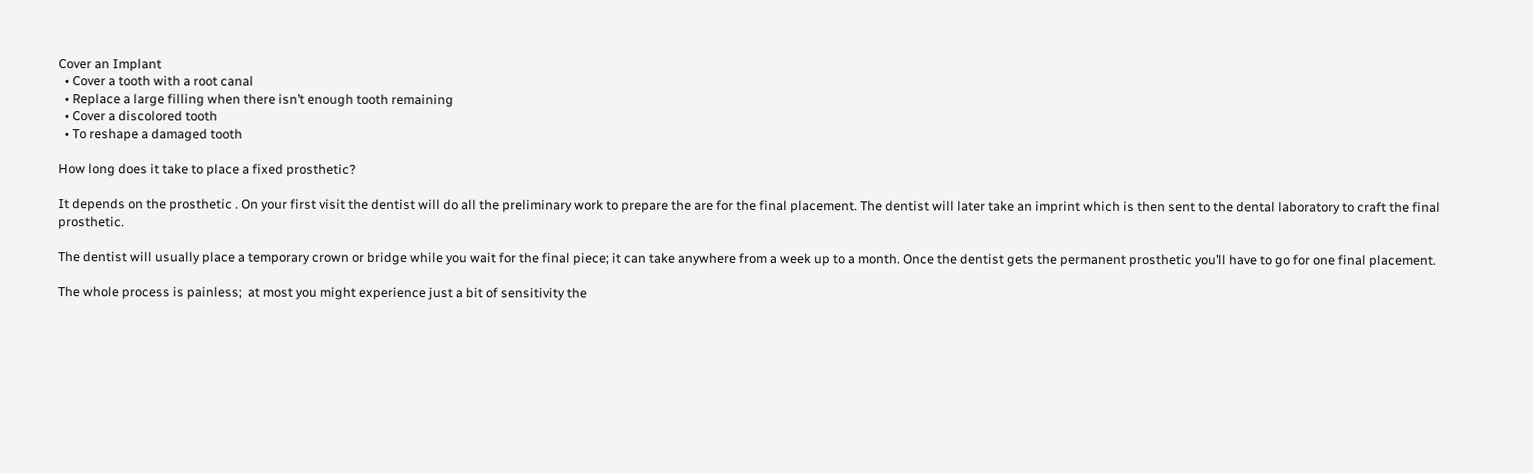Cover an Implant
  • Cover a tooth with a root canal
  • Replace a large filling when there isn’t enough tooth remaining
  • Cover a discolored tooth
  • To reshape a damaged tooth

How long does it take to place a fixed prosthetic?

It depends on the prosthetic . On your first visit the dentist will do all the preliminary work to prepare the are for the final placement. The dentist will later take an imprint which is then sent to the dental laboratory to craft the final prosthetic.

The dentist will usually place a temporary crown or bridge while you wait for the final piece; it can take anywhere from a week up to a month. Once the dentist gets the permanent prosthetic you’ll have to go for one final placement.

The whole process is painless;  at most you might experience just a bit of sensitivity the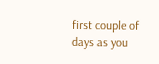first couple of days as you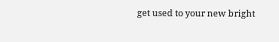get used to your new bright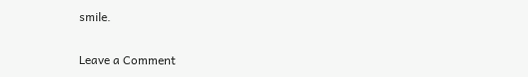smile.

Leave a Comment